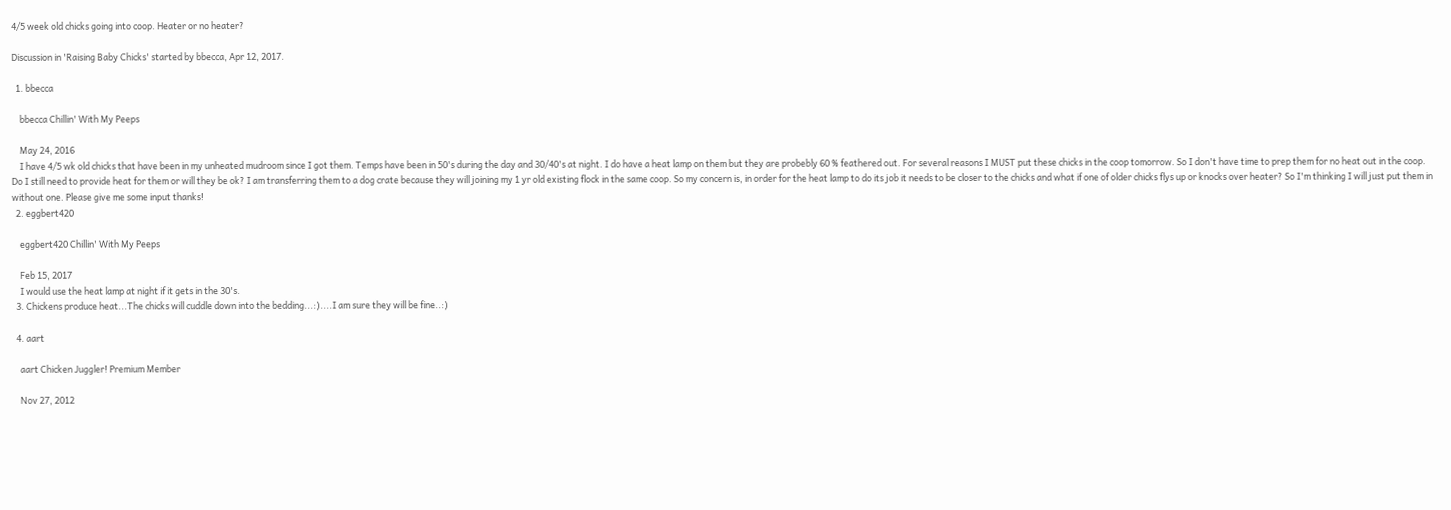4/5 week old chicks going into coop. Heater or no heater?

Discussion in 'Raising Baby Chicks' started by bbecca, Apr 12, 2017.

  1. bbecca

    bbecca Chillin' With My Peeps

    May 24, 2016
    I have 4/5 wk old chicks that have been in my unheated mudroom since I got them. Temps have been in 50's during the day and 30/40's at night. I do have a heat lamp on them but they are probebly 60 % feathered out. For several reasons I MUST put these chicks in the coop tomorrow. So I don't have time to prep them for no heat out in the coop. Do I still need to provide heat for them or will they be ok? I am transferring them to a dog crate because they will joining my 1 yr old existing flock in the same coop. So my concern is, in order for the heat lamp to do its job it needs to be closer to the chicks and what if one of older chicks flys up or knocks over heater? So I'm thinking I will just put them in without one. Please give me some input thanks!
  2. eggbert420

    eggbert420 Chillin' With My Peeps

    Feb 15, 2017
    I would use the heat lamp at night if it gets in the 30's.
  3. Chickens produce heat...The chicks will cuddle down into the bedding...:)....I am sure they will be fine..:)

  4. aart

    aart Chicken Juggler! Premium Member

    Nov 27, 2012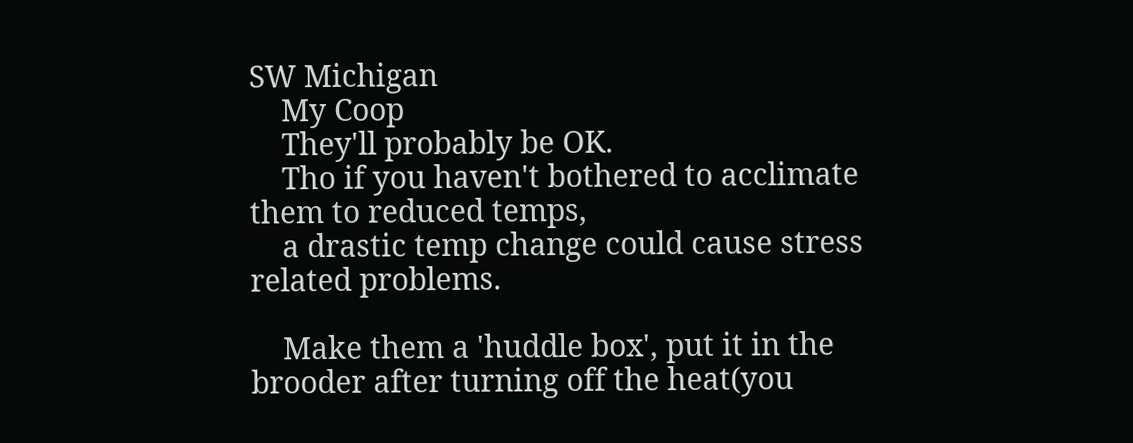SW Michigan
    My Coop
    They'll probably be OK.
    Tho if you haven't bothered to acclimate them to reduced temps,
    a drastic temp change could cause stress related problems.

    Make them a 'huddle box', put it in the brooder after turning off the heat(you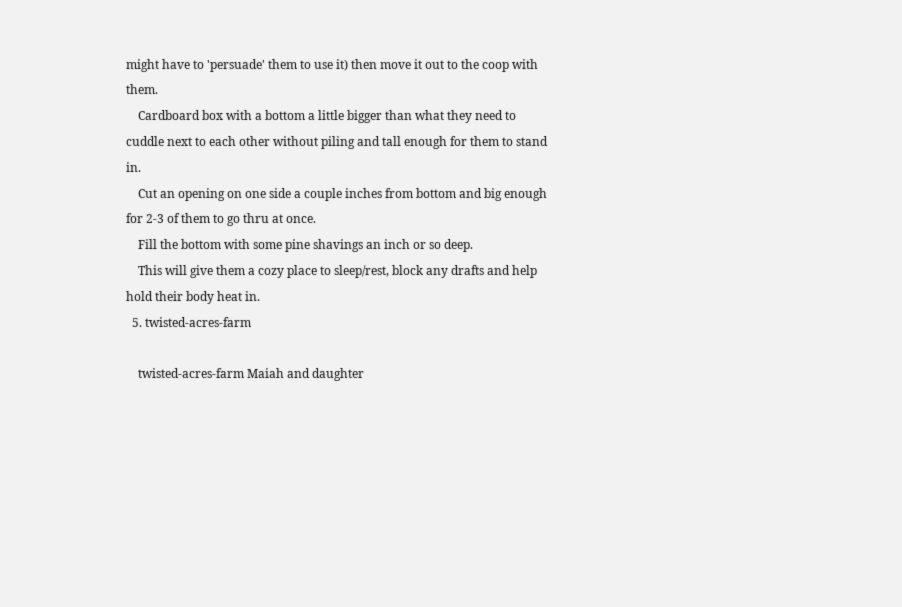might have to 'persuade' them to use it) then move it out to the coop with them.
    Cardboard box with a bottom a little bigger than what they need to cuddle next to each other without piling and tall enough for them to stand in.
    Cut an opening on one side a couple inches from bottom and big enough for 2-3 of them to go thru at once.
    Fill the bottom with some pine shavings an inch or so deep.
    This will give them a cozy place to sleep/rest, block any drafts and help hold their body heat in.
  5. twisted-acres-farm

    twisted-acres-farm Maiah and daughter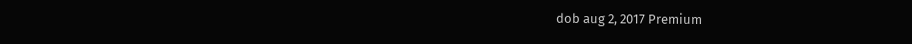dob aug 2, 2017 Premium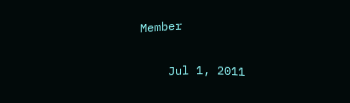Member

    Jul 1, 2011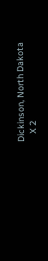Dickinson, North Dakota
    X 2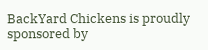BackYard Chickens is proudly sponsored by